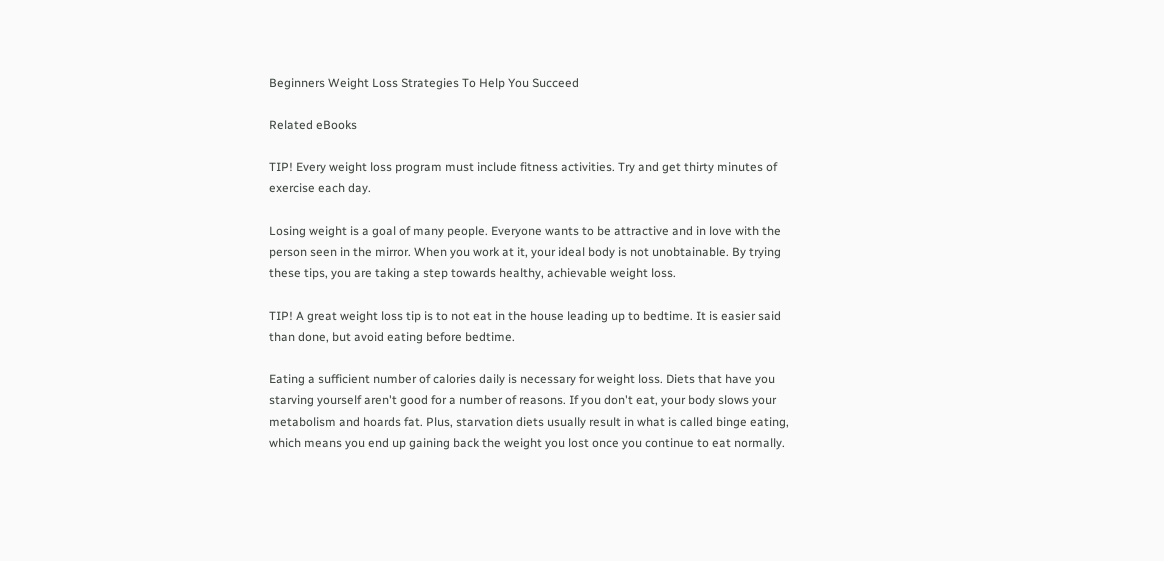Beginners Weight Loss Strategies To Help You Succeed

Related eBooks

TIP! Every weight loss program must include fitness activities. Try and get thirty minutes of exercise each day.

Losing weight is a goal of many people. Everyone wants to be attractive and in love with the person seen in the mirror. When you work at it, your ideal body is not unobtainable. By trying these tips, you are taking a step towards healthy, achievable weight loss.

TIP! A great weight loss tip is to not eat in the house leading up to bedtime. It is easier said than done, but avoid eating before bedtime.

Eating a sufficient number of calories daily is necessary for weight loss. Diets that have you starving yourself aren't good for a number of reasons. If you don't eat, your body slows your metabolism and hoards fat. Plus, starvation diets usually result in what is called binge eating, which means you end up gaining back the weight you lost once you continue to eat normally.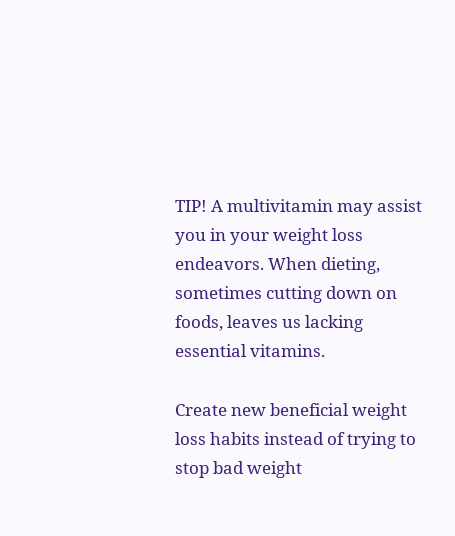TIP! A multivitamin may assist you in your weight loss endeavors. When dieting, sometimes cutting down on foods, leaves us lacking essential vitamins.

Create new beneficial weight loss habits instead of trying to stop bad weight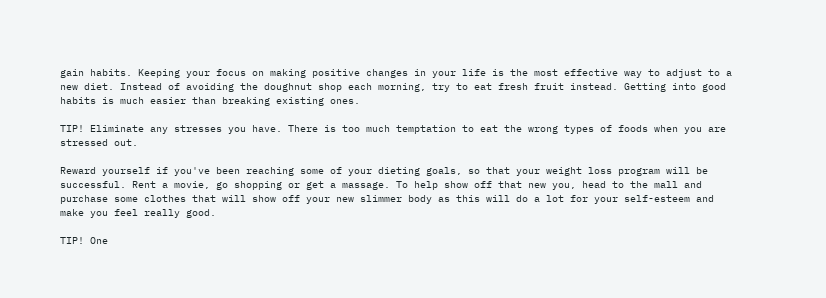gain habits. Keeping your focus on making positive changes in your life is the most effective way to adjust to a new diet. Instead of avoiding the doughnut shop each morning, try to eat fresh fruit instead. Getting into good habits is much easier than breaking existing ones.

TIP! Eliminate any stresses you have. There is too much temptation to eat the wrong types of foods when you are stressed out.

Reward yourself if you've been reaching some of your dieting goals, so that your weight loss program will be successful. Rent a movie, go shopping or get a massage. To help show off that new you, head to the mall and purchase some clothes that will show off your new slimmer body as this will do a lot for your self-esteem and make you feel really good.

TIP! One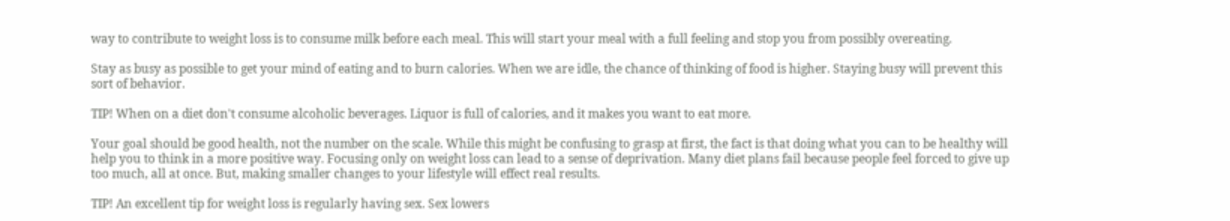way to contribute to weight loss is to consume milk before each meal. This will start your meal with a full feeling and stop you from possibly overeating.

Stay as busy as possible to get your mind of eating and to burn calories. When we are idle, the chance of thinking of food is higher. Staying busy will prevent this sort of behavior.

TIP! When on a diet don't consume alcoholic beverages. Liquor is full of calories, and it makes you want to eat more.

Your goal should be good health, not the number on the scale. While this might be confusing to grasp at first, the fact is that doing what you can to be healthy will help you to think in a more positive way. Focusing only on weight loss can lead to a sense of deprivation. Many diet plans fail because people feel forced to give up too much, all at once. But, making smaller changes to your lifestyle will effect real results.

TIP! An excellent tip for weight loss is regularly having sex. Sex lowers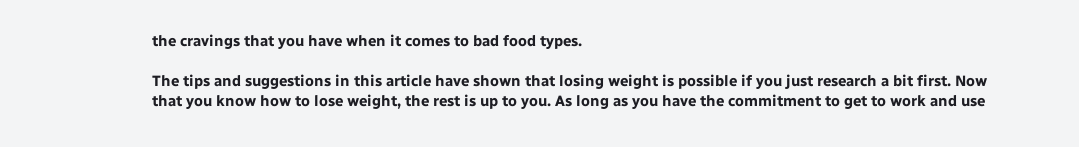the cravings that you have when it comes to bad food types.

The tips and suggestions in this article have shown that losing weight is possible if you just research a bit first. Now that you know how to lose weight, the rest is up to you. As long as you have the commitment to get to work and use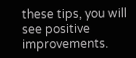these tips, you will see positive improvements.